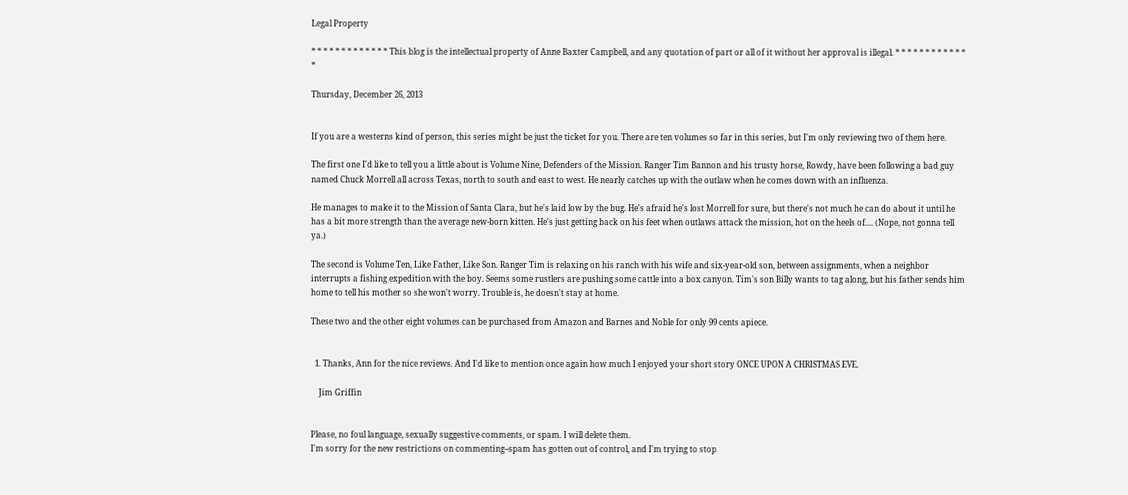Legal Property

* * * * * * * * * * * * * This blog is the intellectual property of Anne Baxter Campbell, and any quotation of part or all of it without her approval is illegal. * * * * * * * * * * * * *

Thursday, December 26, 2013


If you are a westerns kind of person, this series might be just the ticket for you. There are ten volumes so far in this series, but I'm only reviewing two of them here.

The first one I'd like to tell you a little about is Volume Nine, Defenders of the Mission. Ranger Tim Bannon and his trusty horse, Rowdy, have been following a bad guy named Chuck Morrell all across Texas, north to south and east to west. He nearly catches up with the outlaw when he comes down with an influenza.

He manages to make it to the Mission of Santa Clara, but he's laid low by the bug. He's afraid he's lost Morrell for sure, but there's not much he can do about it until he has a bit more strength than the average new-born kitten. He's just getting back on his feet when outlaws attack the mission, hot on the heels of.... (Nope, not gonna tell ya.)

The second is Volume Ten, Like Father, Like Son. Ranger Tim is relaxing on his ranch with his wife and six-year-old son, between assignments, when a neighbor interrupts a fishing expedition with the boy. Seems some rustlers are pushing some cattle into a box canyon. Tim's son Billy wants to tag along, but his father sends him home to tell his mother so she won't worry. Trouble is, he doesn't stay at home.

These two and the other eight volumes can be purchased from Amazon and Barnes and Noble for only 99 cents apiece.


  1. Thanks, Ann for the nice reviews. And I'd like to mention once again how much I enjoyed your short story ONCE UPON A CHRISTMAS EVE.

    Jim Griffin


Please, no foul language, sexually suggestive comments, or spam. I will delete them.
I'm sorry for the new restrictions on commenting--spam has gotten out of control, and I'm trying to stop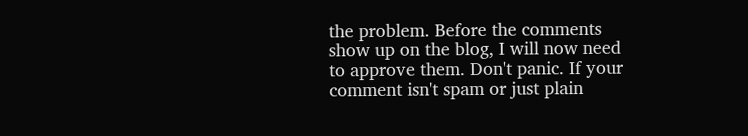the problem. Before the comments show up on the blog, I will now need to approve them. Don't panic. If your comment isn't spam or just plain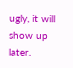ugly, it will show up later.